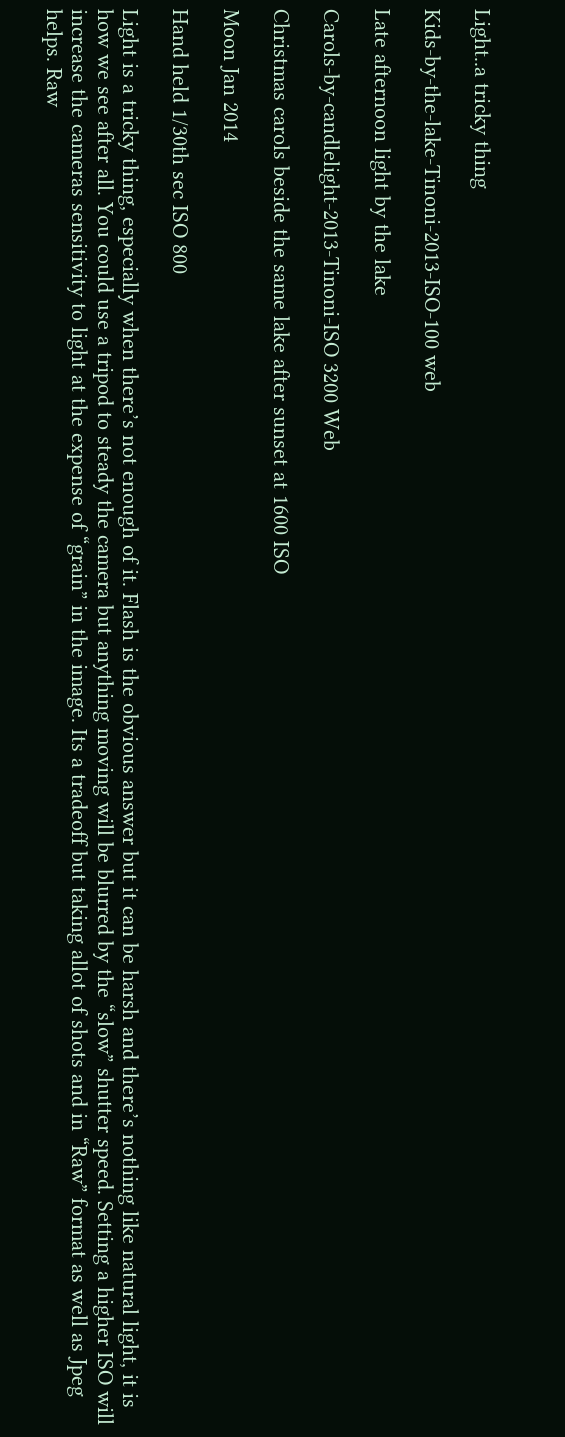Light..a tricky thing

Kids-by-the-lake-Tinoni-2013-ISO-100 web

Late afternoon light by the lake

Carols-by-candlelight-2013-Tinoni-ISO 3200 Web

Christmas carols beside the same lake after sunset at 1600 ISO

Moon Jan 2014

Hand held 1/30th sec ISO 800

Light is a tricky thing, especially when there’s not enough of it. Flash is the obvious answer but it can be harsh and there’s nothing like natural light, it is how we see after all. You could use a tripod to steady the camera but anything moving will be blurred by the “slow” shutter speed. Setting a higher ISO will increase the cameras sensitivity to light at the expense of “grain” in the image. Its a tradeoff but taking allot of shots and in “Raw” format as well as Jpeg helps. Raw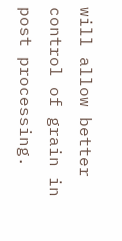will allow better control of grain in post processing.